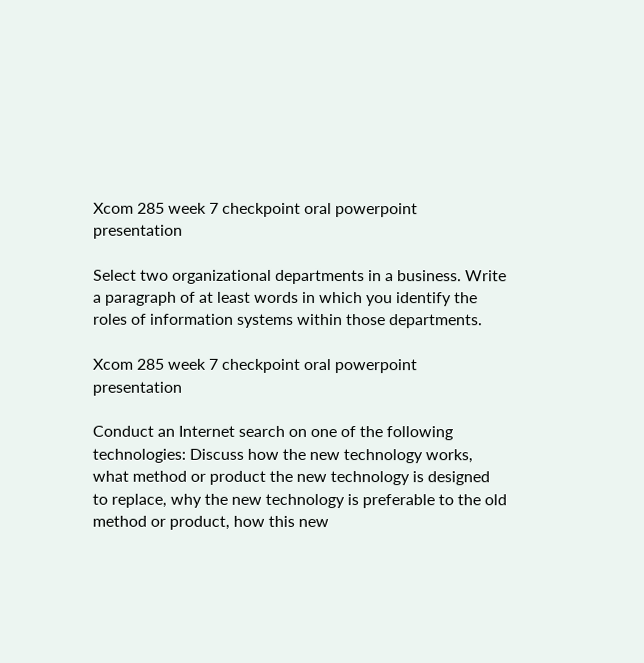Xcom 285 week 7 checkpoint oral powerpoint presentation

Select two organizational departments in a business. Write a paragraph of at least words in which you identify the roles of information systems within those departments.

Xcom 285 week 7 checkpoint oral powerpoint presentation

Conduct an Internet search on one of the following technologies: Discuss how the new technology works, what method or product the new technology is designed to replace, why the new technology is preferable to the old method or product, how this new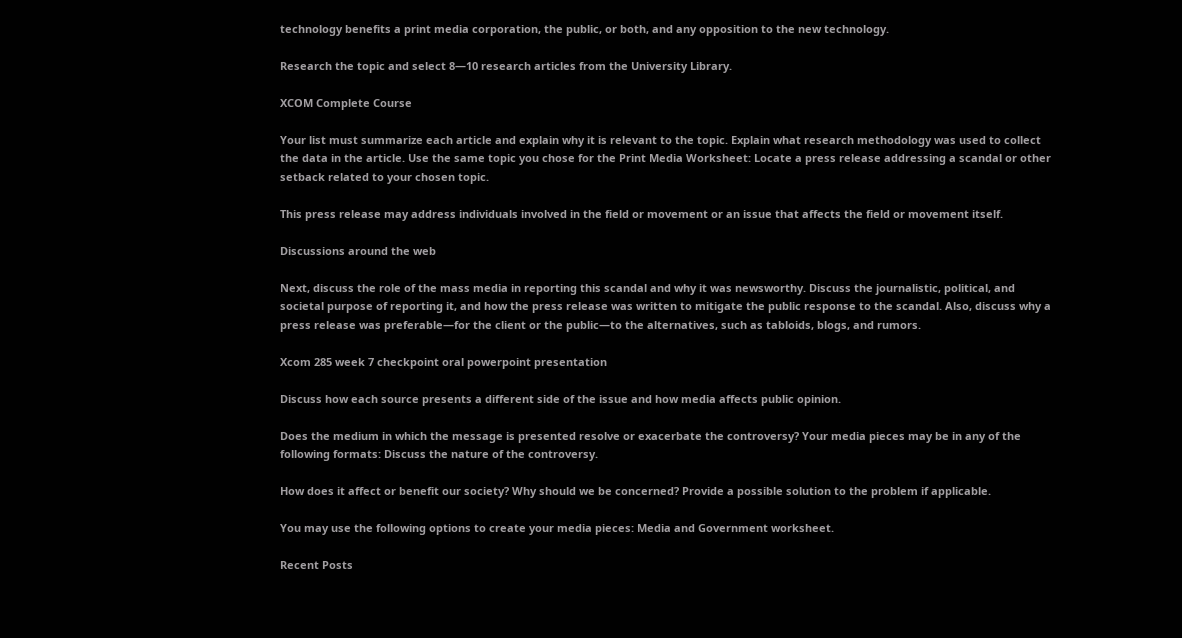technology benefits a print media corporation, the public, or both, and any opposition to the new technology.

Research the topic and select 8—10 research articles from the University Library.

XCOM Complete Course

Your list must summarize each article and explain why it is relevant to the topic. Explain what research methodology was used to collect the data in the article. Use the same topic you chose for the Print Media Worksheet: Locate a press release addressing a scandal or other setback related to your chosen topic.

This press release may address individuals involved in the field or movement or an issue that affects the field or movement itself.

Discussions around the web

Next, discuss the role of the mass media in reporting this scandal and why it was newsworthy. Discuss the journalistic, political, and societal purpose of reporting it, and how the press release was written to mitigate the public response to the scandal. Also, discuss why a press release was preferable—for the client or the public—to the alternatives, such as tabloids, blogs, and rumors.

Xcom 285 week 7 checkpoint oral powerpoint presentation

Discuss how each source presents a different side of the issue and how media affects public opinion.

Does the medium in which the message is presented resolve or exacerbate the controversy? Your media pieces may be in any of the following formats: Discuss the nature of the controversy.

How does it affect or benefit our society? Why should we be concerned? Provide a possible solution to the problem if applicable.

You may use the following options to create your media pieces: Media and Government worksheet.

Recent Posts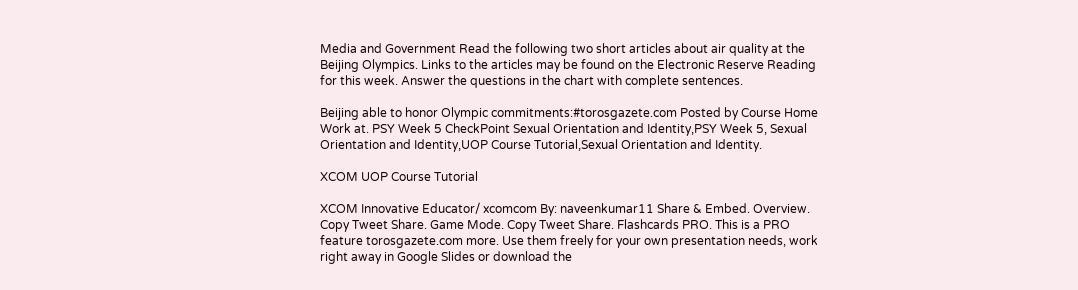Media and Government Read the following two short articles about air quality at the Beijing Olympics. Links to the articles may be found on the Electronic Reserve Reading for this week. Answer the questions in the chart with complete sentences.

Beijing able to honor Olympic commitments:#torosgazete.com Posted by Course Home Work at. PSY Week 5 CheckPoint Sexual Orientation and Identity,PSY Week 5, Sexual Orientation and Identity,UOP Course Tutorial,Sexual Orientation and Identity.

XCOM UOP Course Tutorial

XCOM Innovative Educator/ xcomcom By: naveenkumar11 Share & Embed. Overview. Copy Tweet Share. Game Mode. Copy Tweet Share. Flashcards PRO. This is a PRO feature torosgazete.com more. Use them freely for your own presentation needs, work right away in Google Slides or download the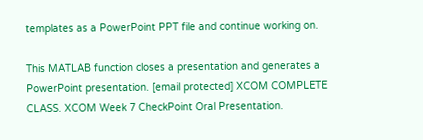templates as a PowerPoint PPT file and continue working on.

This MATLAB function closes a presentation and generates a PowerPoint presentation. [email protected] XCOM COMPLETE CLASS. XCOM Week 7 CheckPoint Oral Presentation.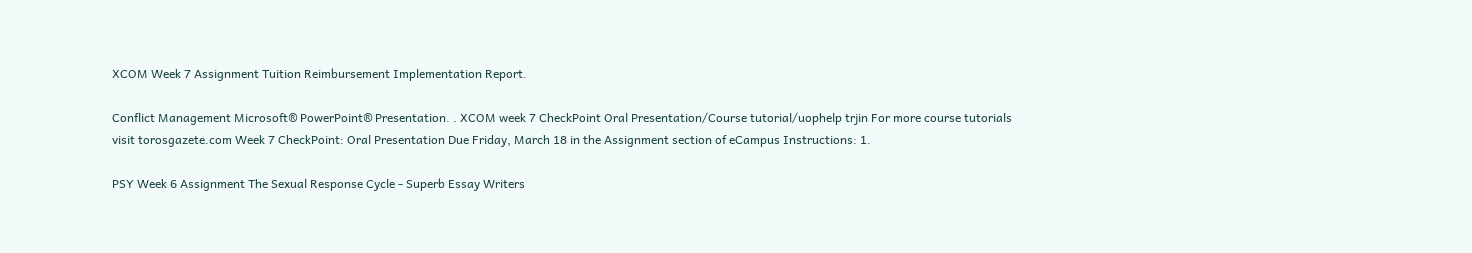XCOM Week 7 Assignment Tuition Reimbursement Implementation Report.

Conflict Management Microsoft® PowerPoint® Presentation. . XCOM week 7 CheckPoint Oral Presentation/Course tutorial/uophelp trjin For more course tutorials visit torosgazete.com Week 7 CheckPoint: Oral Presentation Due Friday, March 18 in the Assignment section of eCampus Instructions: 1.

PSY Week 6 Assignment The Sexual Response Cycle - Superb Essay Writers